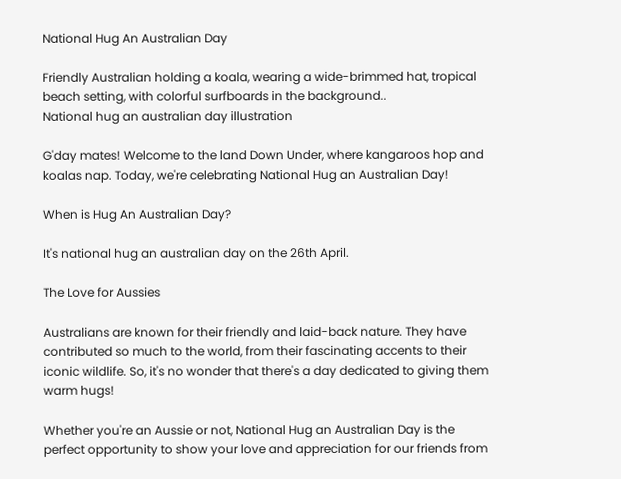National Hug An Australian Day

Friendly Australian holding a koala, wearing a wide-brimmed hat, tropical beach setting, with colorful surfboards in the background..
National hug an australian day illustration

G'day mates! Welcome to the land Down Under, where kangaroos hop and koalas nap. Today, we're celebrating National Hug an Australian Day!

When is Hug An Australian Day?

It's national hug an australian day on the 26th April.

The Love for Aussies

Australians are known for their friendly and laid-back nature. They have contributed so much to the world, from their fascinating accents to their iconic wildlife. So, it's no wonder that there's a day dedicated to giving them warm hugs!

Whether you're an Aussie or not, National Hug an Australian Day is the perfect opportunity to show your love and appreciation for our friends from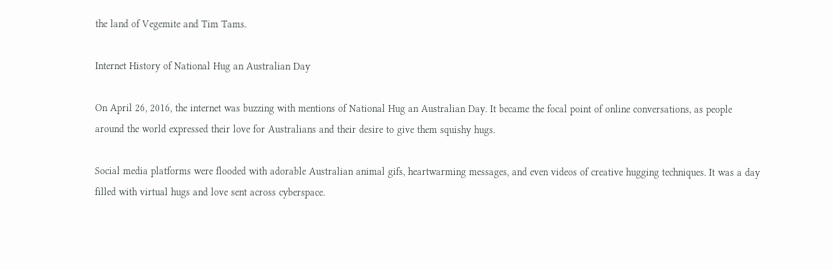the land of Vegemite and Tim Tams.

Internet History of National Hug an Australian Day

On April 26, 2016, the internet was buzzing with mentions of National Hug an Australian Day. It became the focal point of online conversations, as people around the world expressed their love for Australians and their desire to give them squishy hugs.

Social media platforms were flooded with adorable Australian animal gifs, heartwarming messages, and even videos of creative hugging techniques. It was a day filled with virtual hugs and love sent across cyberspace.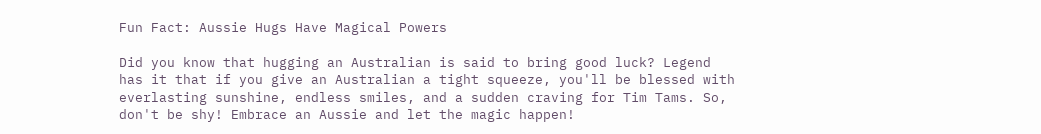Fun Fact: Aussie Hugs Have Magical Powers

Did you know that hugging an Australian is said to bring good luck? Legend has it that if you give an Australian a tight squeeze, you'll be blessed with everlasting sunshine, endless smiles, and a sudden craving for Tim Tams. So, don't be shy! Embrace an Aussie and let the magic happen!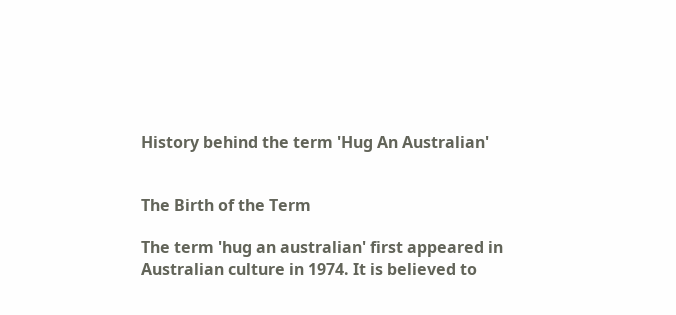History behind the term 'Hug An Australian'


The Birth of the Term

The term 'hug an australian' first appeared in Australian culture in 1974. It is believed to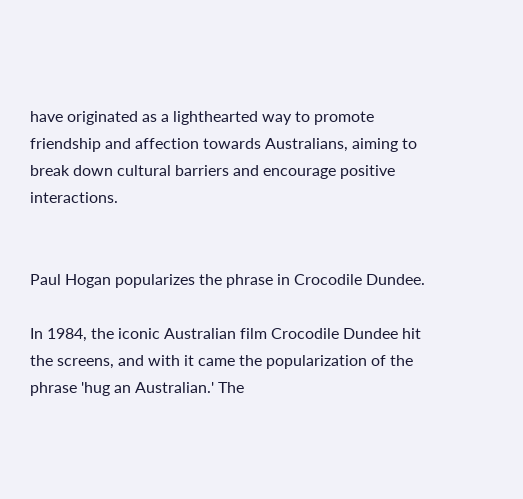have originated as a lighthearted way to promote friendship and affection towards Australians, aiming to break down cultural barriers and encourage positive interactions.


Paul Hogan popularizes the phrase in Crocodile Dundee.

In 1984, the iconic Australian film Crocodile Dundee hit the screens, and with it came the popularization of the phrase 'hug an Australian.' The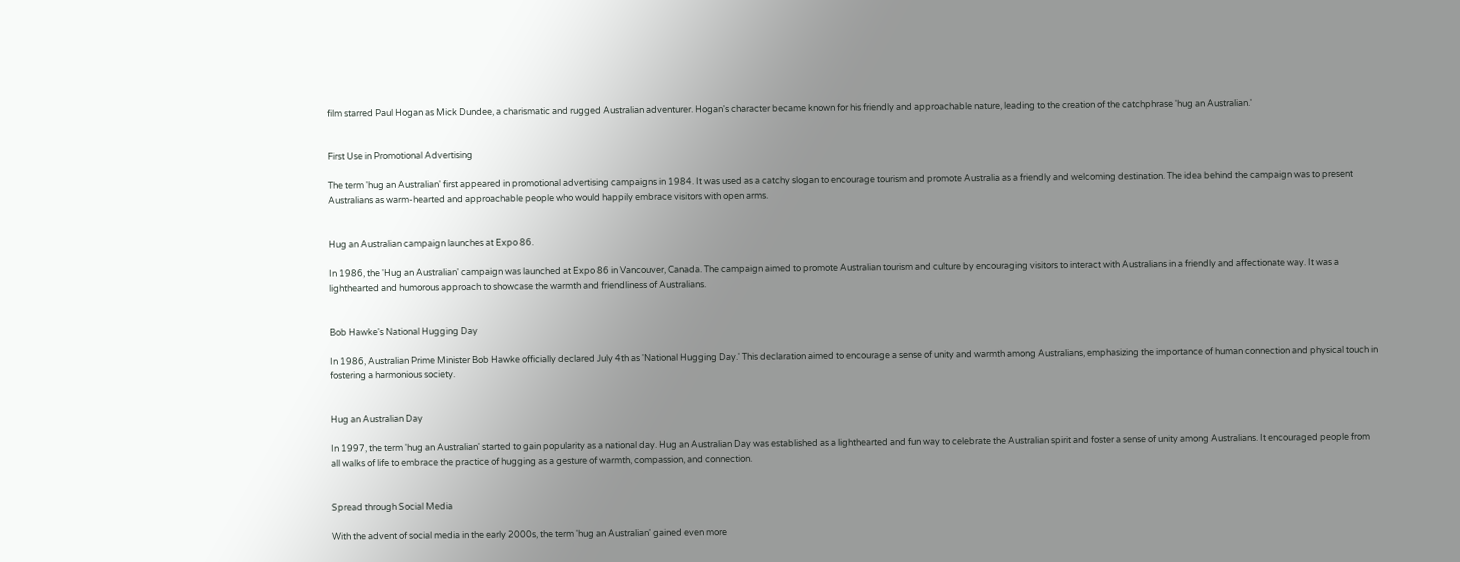film starred Paul Hogan as Mick Dundee, a charismatic and rugged Australian adventurer. Hogan's character became known for his friendly and approachable nature, leading to the creation of the catchphrase 'hug an Australian.'


First Use in Promotional Advertising

The term 'hug an Australian' first appeared in promotional advertising campaigns in 1984. It was used as a catchy slogan to encourage tourism and promote Australia as a friendly and welcoming destination. The idea behind the campaign was to present Australians as warm-hearted and approachable people who would happily embrace visitors with open arms.


Hug an Australian campaign launches at Expo 86.

In 1986, the 'Hug an Australian' campaign was launched at Expo 86 in Vancouver, Canada. The campaign aimed to promote Australian tourism and culture by encouraging visitors to interact with Australians in a friendly and affectionate way. It was a lighthearted and humorous approach to showcase the warmth and friendliness of Australians.


Bob Hawke's National Hugging Day

In 1986, Australian Prime Minister Bob Hawke officially declared July 4th as 'National Hugging Day.' This declaration aimed to encourage a sense of unity and warmth among Australians, emphasizing the importance of human connection and physical touch in fostering a harmonious society.


Hug an Australian Day

In 1997, the term 'hug an Australian' started to gain popularity as a national day. Hug an Australian Day was established as a lighthearted and fun way to celebrate the Australian spirit and foster a sense of unity among Australians. It encouraged people from all walks of life to embrace the practice of hugging as a gesture of warmth, compassion, and connection.


Spread through Social Media

With the advent of social media in the early 2000s, the term 'hug an Australian' gained even more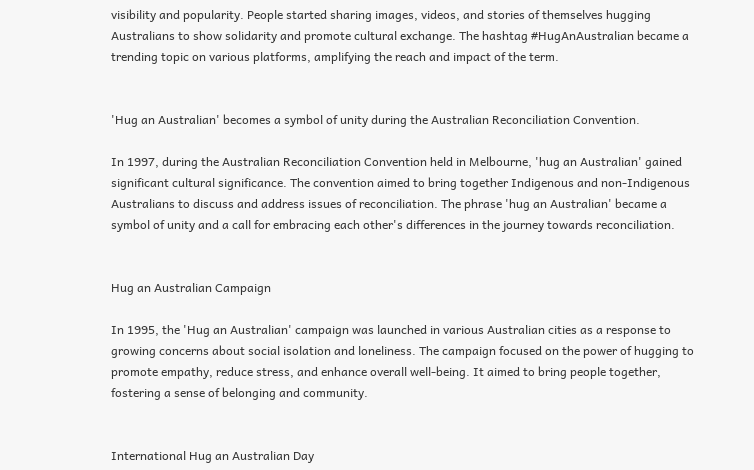visibility and popularity. People started sharing images, videos, and stories of themselves hugging Australians to show solidarity and promote cultural exchange. The hashtag #HugAnAustralian became a trending topic on various platforms, amplifying the reach and impact of the term.


'Hug an Australian' becomes a symbol of unity during the Australian Reconciliation Convention.

In 1997, during the Australian Reconciliation Convention held in Melbourne, 'hug an Australian' gained significant cultural significance. The convention aimed to bring together Indigenous and non-Indigenous Australians to discuss and address issues of reconciliation. The phrase 'hug an Australian' became a symbol of unity and a call for embracing each other's differences in the journey towards reconciliation.


Hug an Australian Campaign

In 1995, the 'Hug an Australian' campaign was launched in various Australian cities as a response to growing concerns about social isolation and loneliness. The campaign focused on the power of hugging to promote empathy, reduce stress, and enhance overall well-being. It aimed to bring people together, fostering a sense of belonging and community.


International Hug an Australian Day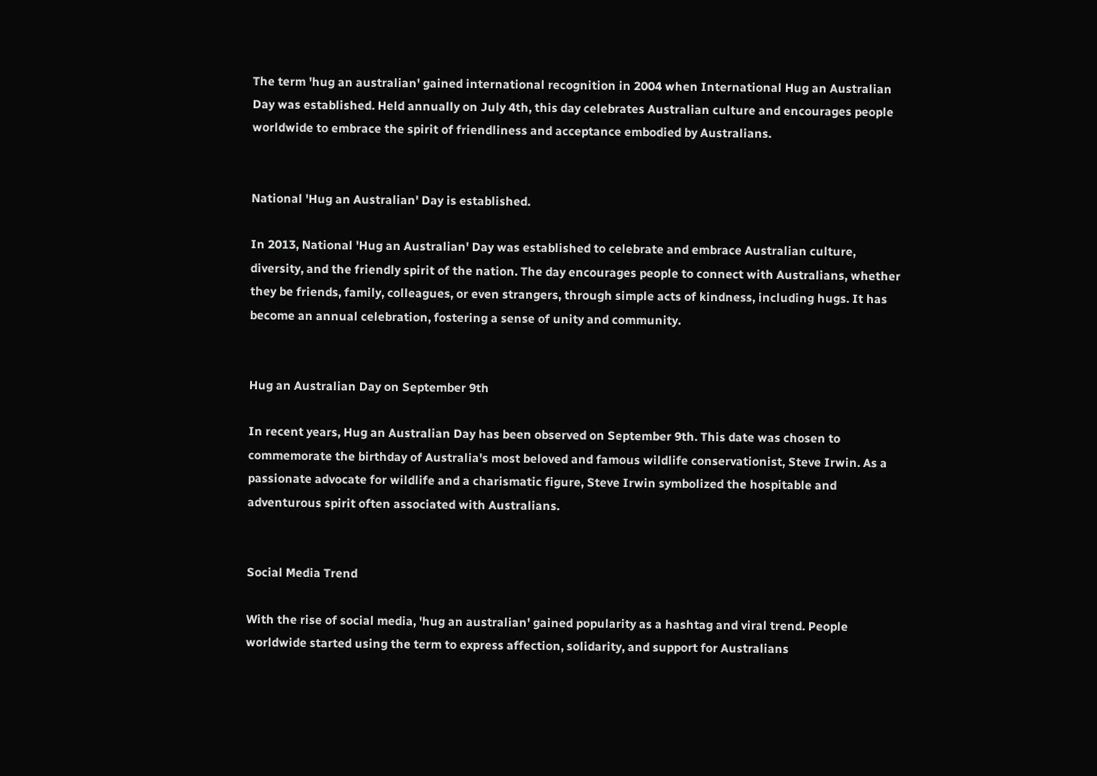The term 'hug an australian' gained international recognition in 2004 when International Hug an Australian Day was established. Held annually on July 4th, this day celebrates Australian culture and encourages people worldwide to embrace the spirit of friendliness and acceptance embodied by Australians.


National 'Hug an Australian' Day is established.

In 2013, National 'Hug an Australian' Day was established to celebrate and embrace Australian culture, diversity, and the friendly spirit of the nation. The day encourages people to connect with Australians, whether they be friends, family, colleagues, or even strangers, through simple acts of kindness, including hugs. It has become an annual celebration, fostering a sense of unity and community.


Hug an Australian Day on September 9th

In recent years, Hug an Australian Day has been observed on September 9th. This date was chosen to commemorate the birthday of Australia's most beloved and famous wildlife conservationist, Steve Irwin. As a passionate advocate for wildlife and a charismatic figure, Steve Irwin symbolized the hospitable and adventurous spirit often associated with Australians.


Social Media Trend

With the rise of social media, 'hug an australian' gained popularity as a hashtag and viral trend. People worldwide started using the term to express affection, solidarity, and support for Australians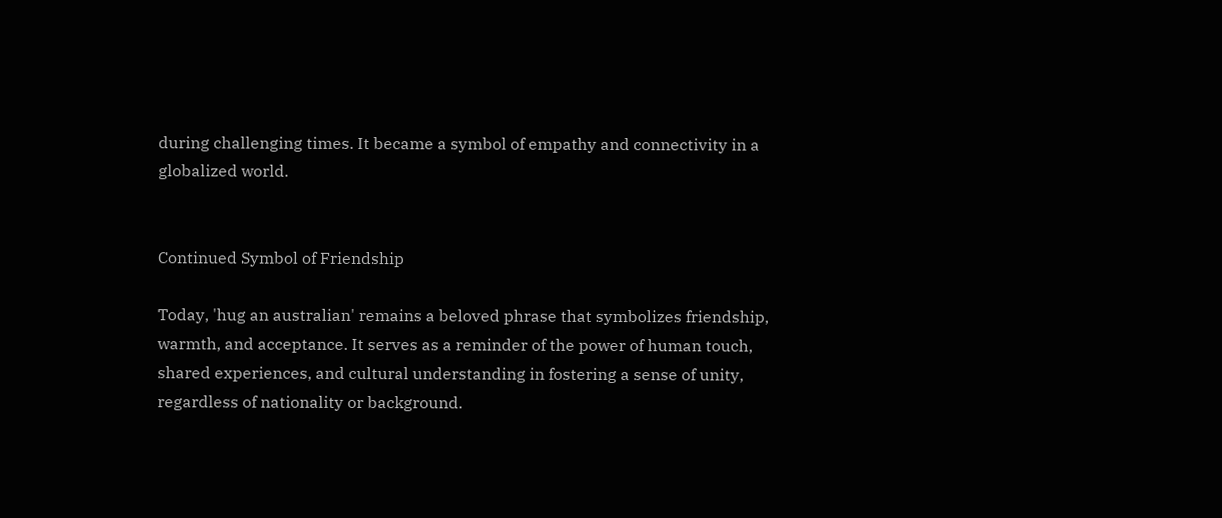during challenging times. It became a symbol of empathy and connectivity in a globalized world.


Continued Symbol of Friendship

Today, 'hug an australian' remains a beloved phrase that symbolizes friendship, warmth, and acceptance. It serves as a reminder of the power of human touch, shared experiences, and cultural understanding in fostering a sense of unity, regardless of nationality or background.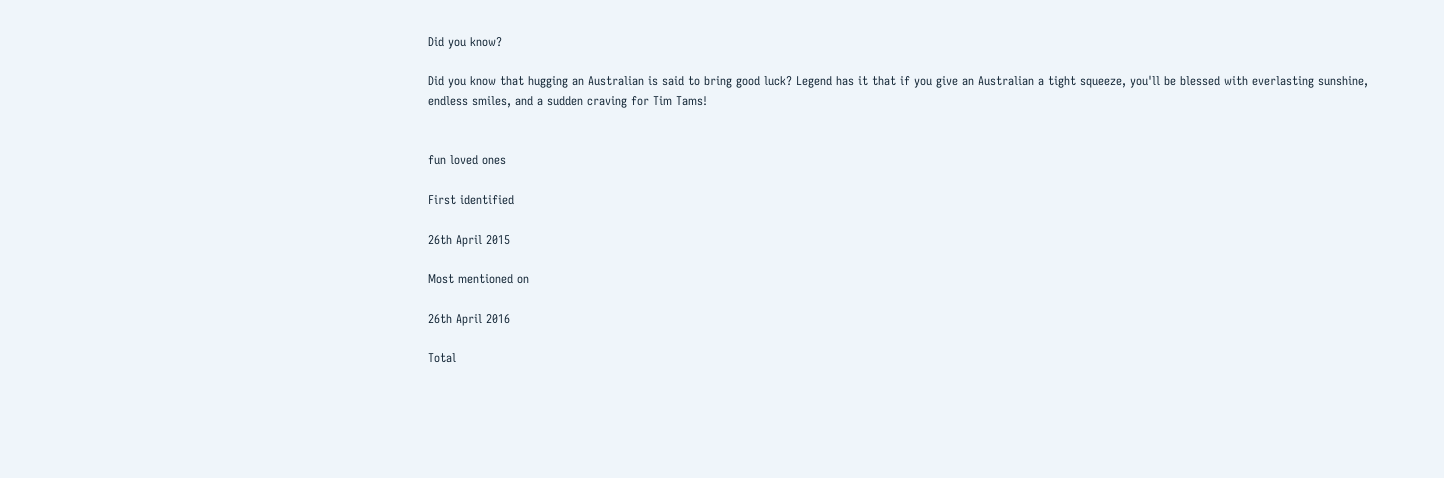Did you know?

Did you know that hugging an Australian is said to bring good luck? Legend has it that if you give an Australian a tight squeeze, you'll be blessed with everlasting sunshine, endless smiles, and a sudden craving for Tim Tams!


fun loved ones

First identified

26th April 2015

Most mentioned on

26th April 2016

Total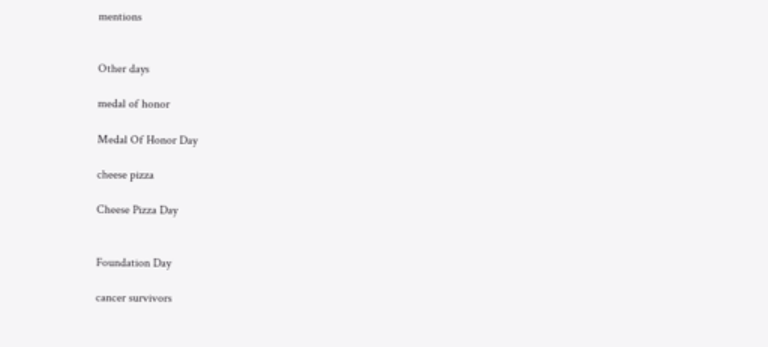mentions


Other days

medal of honor

Medal Of Honor Day

cheese pizza

Cheese Pizza Day


Foundation Day

cancer survivors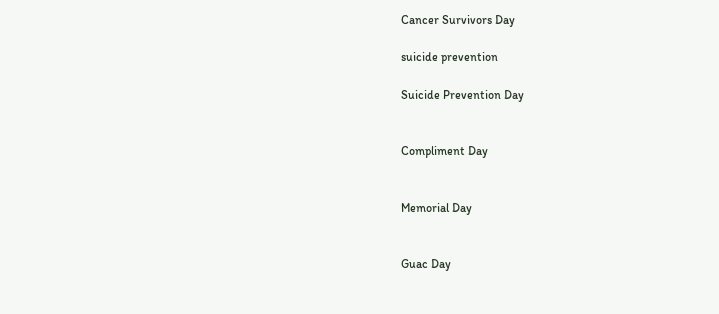Cancer Survivors Day

suicide prevention

Suicide Prevention Day


Compliment Day


Memorial Day


Guac Day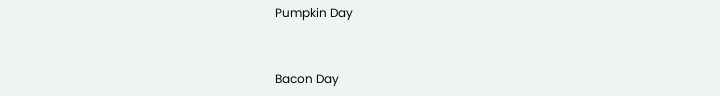Pumpkin Day


Bacon Day